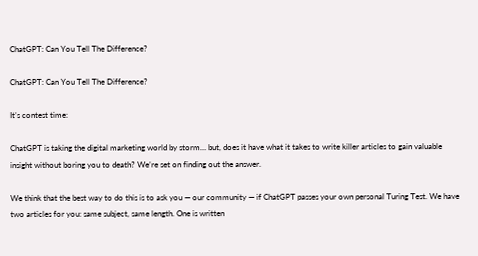ChatGPT: Can You Tell The Difference?

ChatGPT: Can You Tell The Difference?

It’s contest time:

ChatGPT is taking the digital marketing world by storm… but, does it have what it takes to write killer articles to gain valuable insight without boring you to death? We’re set on finding out the answer.

We think that the best way to do this is to ask you — our community — if ChatGPT passes your own personal Turing Test. We have two articles for you: same subject, same length. One is written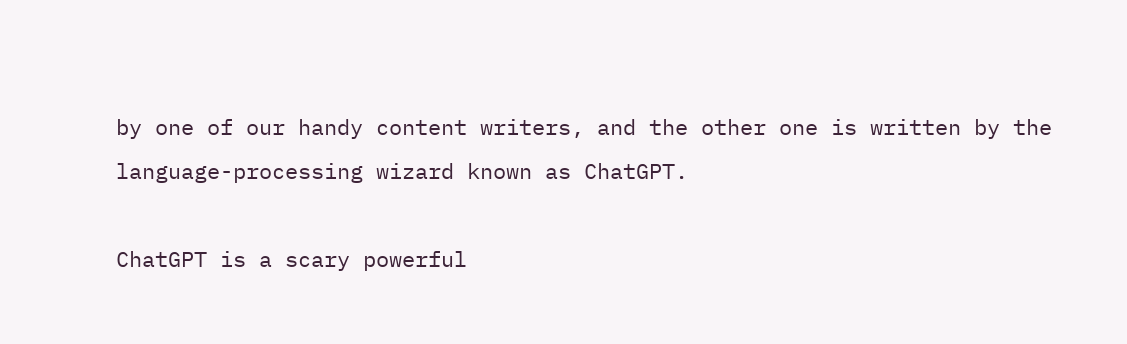by one of our handy content writers, and the other one is written by the language-processing wizard known as ChatGPT.

ChatGPT is a scary powerful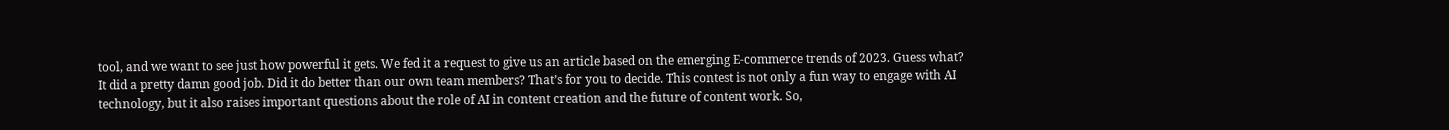tool, and we want to see just how powerful it gets. We fed it a request to give us an article based on the emerging E-commerce trends of 2023. Guess what? It did a pretty damn good job. Did it do better than our own team members? That’s for you to decide. This contest is not only a fun way to engage with AI technology, but it also raises important questions about the role of AI in content creation and the future of content work. So,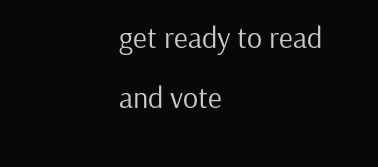get ready to read and vote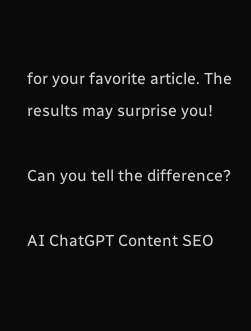for your favorite article. The results may surprise you!

Can you tell the difference?

AI ChatGPT Content SEO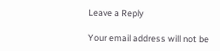Leave a Reply

Your email address will not be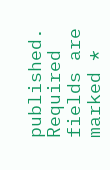published. Required fields are marked *